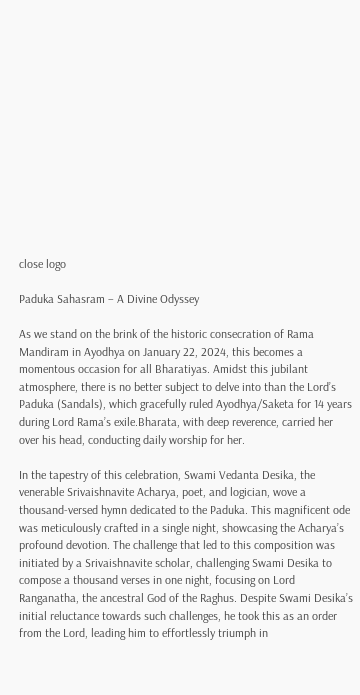close logo

Paduka Sahasram – A Divine Odyssey

As we stand on the brink of the historic consecration of Rama Mandiram in Ayodhya on January 22, 2024, this becomes a momentous occasion for all Bharatiyas. Amidst this jubilant atmosphere, there is no better subject to delve into than the Lord’s Paduka (Sandals), which gracefully ruled Ayodhya/Saketa for 14 years during Lord Rama’s exile.Bharata, with deep reverence, carried her over his head, conducting daily worship for her.

In the tapestry of this celebration, Swami Vedanta Desika, the venerable Srivaishnavite Acharya, poet, and logician, wove a thousand-versed hymn dedicated to the Paduka. This magnificent ode was meticulously crafted in a single night, showcasing the Acharya’s profound devotion. The challenge that led to this composition was initiated by a Srivaishnavite scholar, challenging Swami Desika to compose a thousand verses in one night, focusing on Lord Ranganatha, the ancestral God of the Raghus. Despite Swami Desika’s initial reluctance towards such challenges, he took this as an order from the Lord, leading him to effortlessly triumph in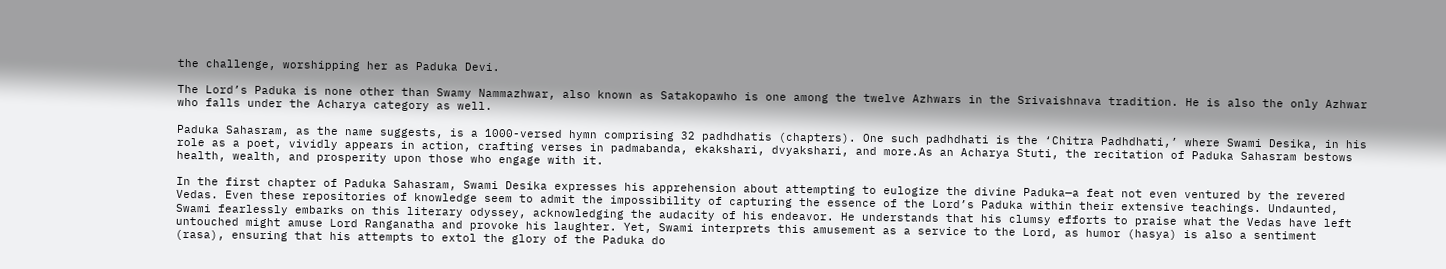the challenge, worshipping her as Paduka Devi.

The Lord’s Paduka is none other than Swamy Nammazhwar, also known as Satakopawho is one among the twelve Azhwars in the Srivaishnava tradition. He is also the only Azhwar who falls under the Acharya category as well.

Paduka Sahasram, as the name suggests, is a 1000-versed hymn comprising 32 padhdhatis (chapters). One such padhdhati is the ‘Chitra Padhdhati,’ where Swami Desika, in his role as a poet, vividly appears in action, crafting verses in padmabanda, ekakshari, dvyakshari, and more.As an Acharya Stuti, the recitation of Paduka Sahasram bestows health, wealth, and prosperity upon those who engage with it.

In the first chapter of Paduka Sahasram, Swami Desika expresses his apprehension about attempting to eulogize the divine Paduka—a feat not even ventured by the revered Vedas. Even these repositories of knowledge seem to admit the impossibility of capturing the essence of the Lord’s Paduka within their extensive teachings. Undaunted, Swami fearlessly embarks on this literary odyssey, acknowledging the audacity of his endeavor. He understands that his clumsy efforts to praise what the Vedas have left untouched might amuse Lord Ranganatha and provoke his laughter. Yet, Swami interprets this amusement as a service to the Lord, as humor (hasya) is also a sentiment (rasa), ensuring that his attempts to extol the glory of the Paduka do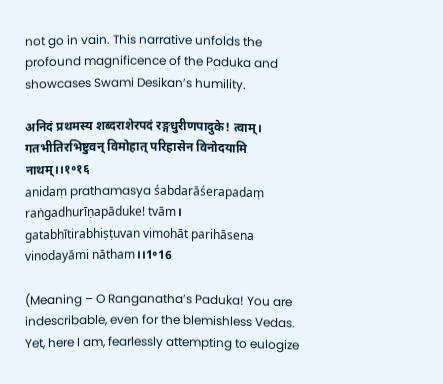not go in vain. This narrative unfolds the profound magnificence of the Paduka and showcases Swami Desikan’s humility.

अनिदं प्रथमस्य शब्दराशेरपदं रङ्गधुरीणपादुके! त्वाम्।
गतभीतिरभिष्टुवन् विमोहात् परिहासेन विनोदयामि नाथम्।।१॰१६
anidaṃ prathamasya śabdarāśerapadaṃ raṅgadhurīṇapāduke! tvām।
gatabhītirabhiṣṭuvan vimohāt parihāsena vinodayāmi nātham।।1॰16

(Meaning – O Ranganatha’s Paduka! You are indescribable, even for the blemishless Vedas. Yet, here I am, fearlessly attempting to eulogize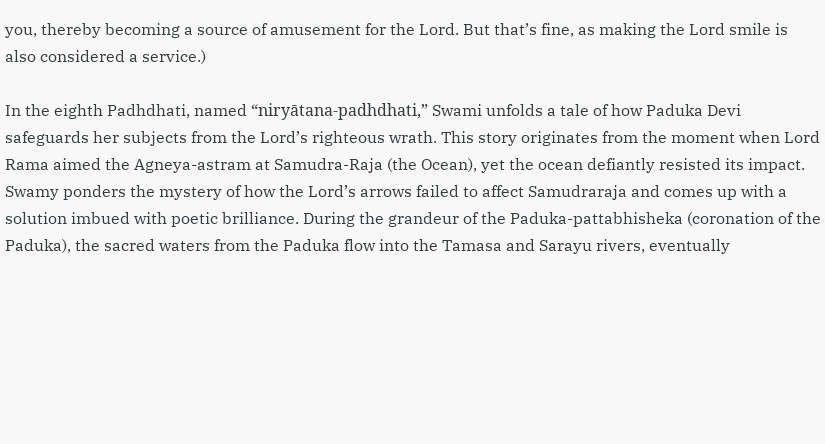you, thereby becoming a source of amusement for the Lord. But that’s fine, as making the Lord smile is also considered a service.)

In the eighth Padhdhati, named “niryātana-padhdhati,” Swami unfolds a tale of how Paduka Devi safeguards her subjects from the Lord’s righteous wrath. This story originates from the moment when Lord Rama aimed the Agneya-astram at Samudra-Raja (the Ocean), yet the ocean defiantly resisted its impact. Swamy ponders the mystery of how the Lord’s arrows failed to affect Samudraraja and comes up with a solution imbued with poetic brilliance. During the grandeur of the Paduka-pattabhisheka (coronation of the Paduka), the sacred waters from the Paduka flow into the Tamasa and Sarayu rivers, eventually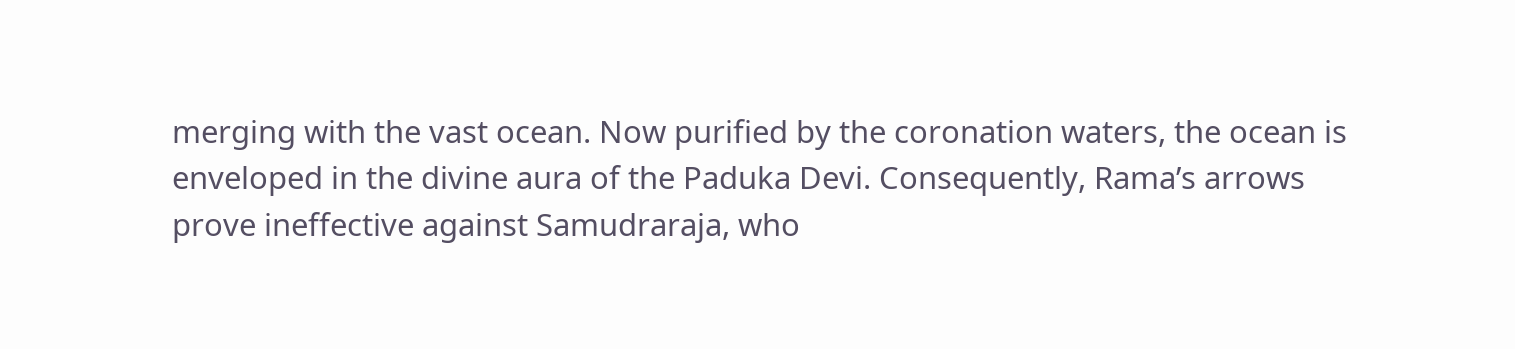merging with the vast ocean. Now purified by the coronation waters, the ocean is enveloped in the divine aura of the Paduka Devi. Consequently, Rama’s arrows prove ineffective against Samudraraja, who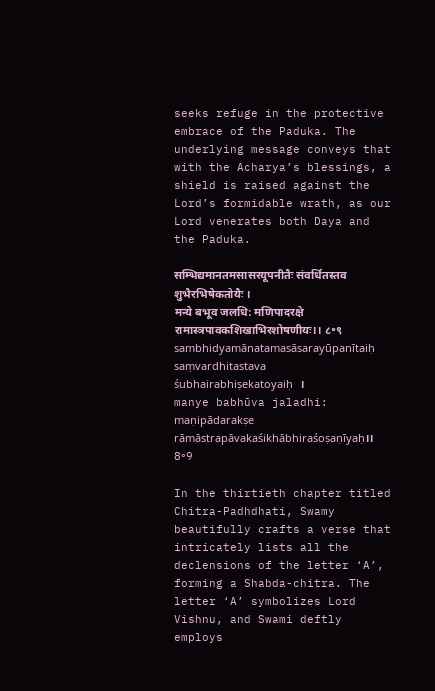seeks refuge in the protective embrace of the Paduka. The underlying message conveys that with the Acharya’s blessings, a shield is raised against the Lord’s formidable wrath, as our Lord venerates both Daya and the Paduka.

सम्भिद्यमानतमसासरयूपनीतैः संवर्धितस्तव शुभैरभिषेकतोयैः ।
मन्ये बभूव जलधि: मणिपादरक्षे रामास्त्रपावकशिखाभिरशोषणीयः।। ८॰९
sambhidyamānatamasāsarayūpanītaiḥ saṃvardhitastava śubhairabhiṣekatoyaiḥ ।
manye babhūva jaladhi: maṇipādarakṣe rāmāstrapāvakaśikhābhiraśoṣaṇīyaḥ।। 8॰9

In the thirtieth chapter titled Chitra-Padhdhati, Swamy beautifully crafts a verse that intricately lists all the declensions of the letter ‘A’, forming a Shabda-chitra. The letter ‘A’ symbolizes Lord Vishnu, and Swami deftly employs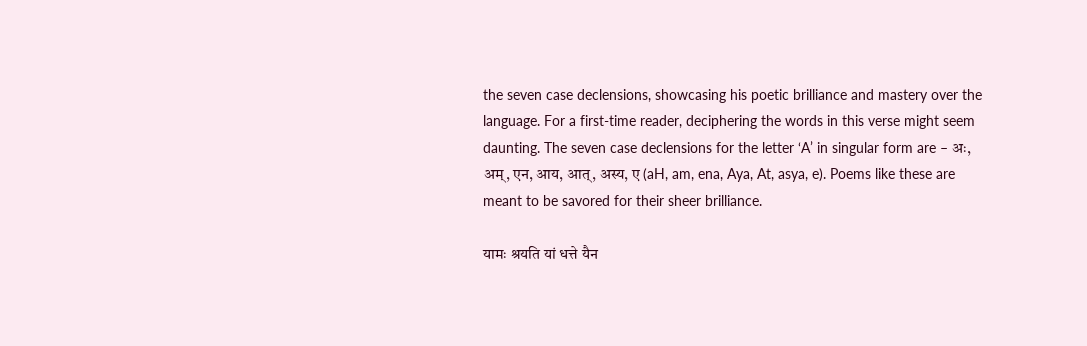the seven case declensions, showcasing his poetic brilliance and mastery over the language. For a first-time reader, deciphering the words in this verse might seem daunting. The seven case declensions for the letter ‘A’ in singular form are – अः, अम्, एन, आय, आत्, अस्य, ए (aH, am, ena, Aya, At, asya, e). Poems like these are meant to be savored for their sheer brilliance.

यामः श्रयति यां धत्ते यैन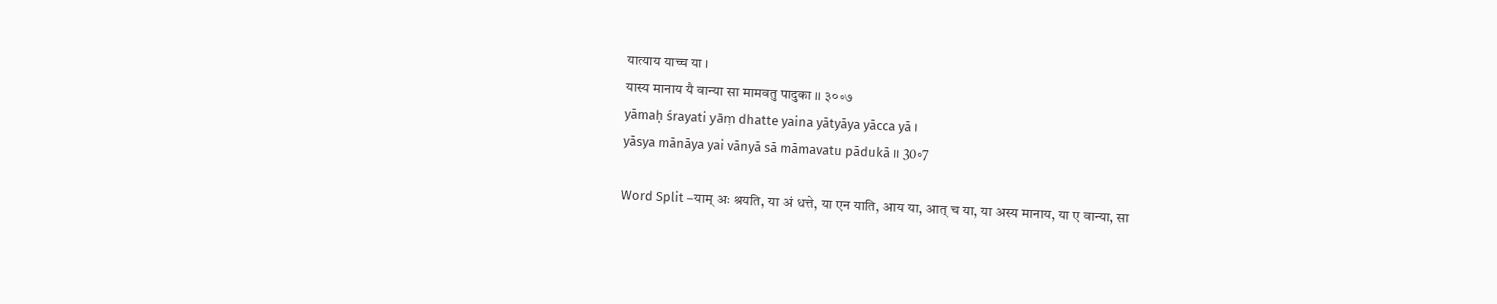यात्याय याच्च या ।
यास्य मानाय यै वान्या सा मामवतु पादुका ।। ३०॰७
yāmaḥ śrayati yāṃ dhatte yaina yātyāya yācca yā ।
yāsya mānāya yai vānyā sā māmavatu pādukā ।। 30॰7

Word Split –याम् अः श्रयति, या अं धत्ते, या एन याति, आय या, आत् च या, या अस्य मानाय, या ए वान्या, सा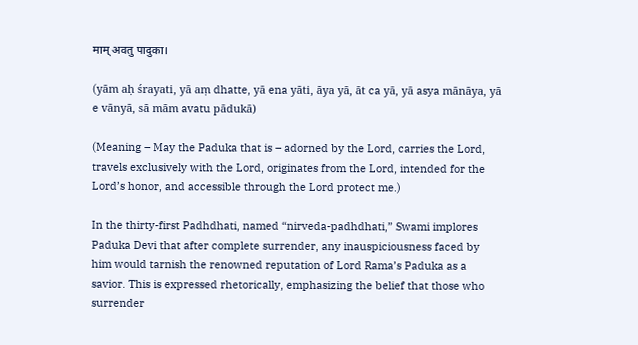माम् अवतु पादुका।

(yām aḥ śrayati, yā aṃ dhatte, yā ena yāti, āya yā, āt ca yā, yā asya mānāya, yā e vānyā, sā mām avatu pādukā)

(Meaning – May the Paduka that is – adorned by the Lord, carries the Lord, travels exclusively with the Lord, originates from the Lord, intended for the Lord’s honor, and accessible through the Lord protect me.)

In the thirty-first Padhdhati, named “nirveda-padhdhati,” Swami implores Paduka Devi that after complete surrender, any inauspiciousness faced by him would tarnish the renowned reputation of Lord Rama’s Paduka as a savior. This is expressed rhetorically, emphasizing the belief that those who surrender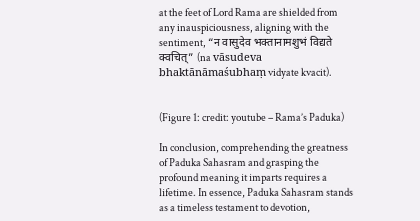at the feet of Lord Rama are shielded from any inauspiciousness, aligning with the sentiment, “न वासुदेव भक्तानामशुभं विद्यते क्वचित्” (na vāsudeva bhaktānāmaśubhaṃ vidyate kvacit).


(Figure 1: credit: youtube – Rama’s Paduka)

In conclusion, comprehending the greatness of Paduka Sahasram and grasping the profound meaning it imparts requires a lifetime. In essence, Paduka Sahasram stands as a timeless testament to devotion,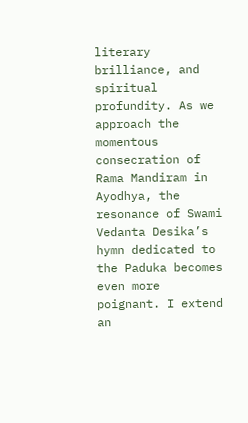literary brilliance, and spiritual profundity. As we approach the momentous consecration of Rama Mandiram in Ayodhya, the resonance of Swami Vedanta Desika’s hymn dedicated to the Paduka becomes even more poignant. I extend an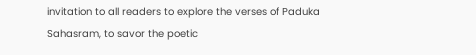invitation to all readers to explore the verses of Paduka Sahasram, to savor the poetic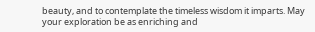beauty, and to contemplate the timeless wisdom it imparts. May your exploration be as enriching and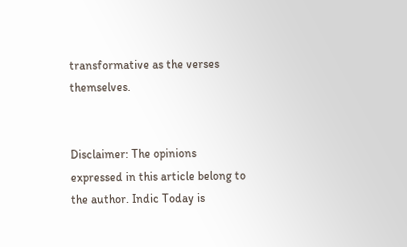transformative as the verses themselves.


Disclaimer: The opinions expressed in this article belong to the author. Indic Today is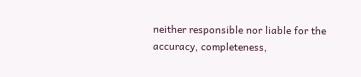neither responsible nor liable for the accuracy, completeness,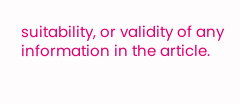suitability, or validity of any information in the article.